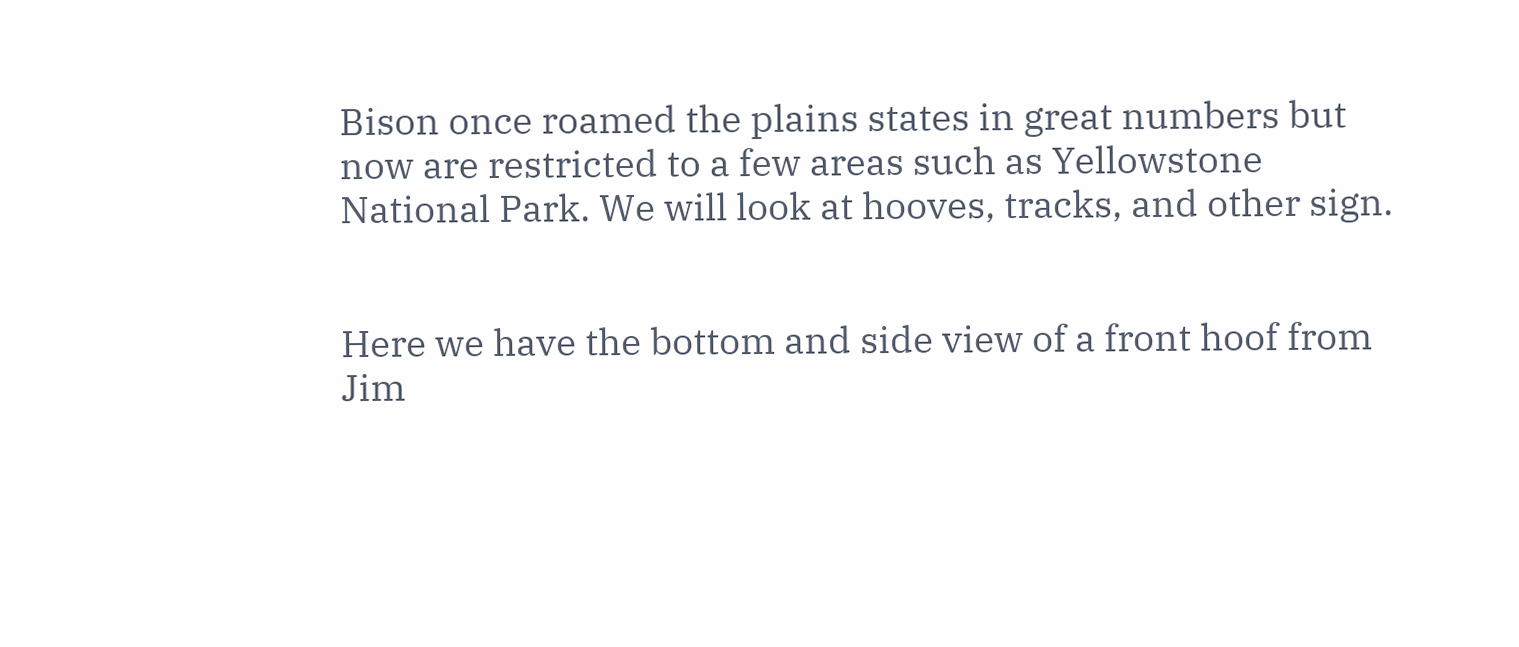Bison once roamed the plains states in great numbers but now are restricted to a few areas such as Yellowstone National Park. We will look at hooves, tracks, and other sign.


Here we have the bottom and side view of a front hoof from Jim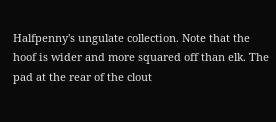Halfpenny's ungulate collection. Note that the hoof is wider and more squared off than elk. The pad at the rear of the clout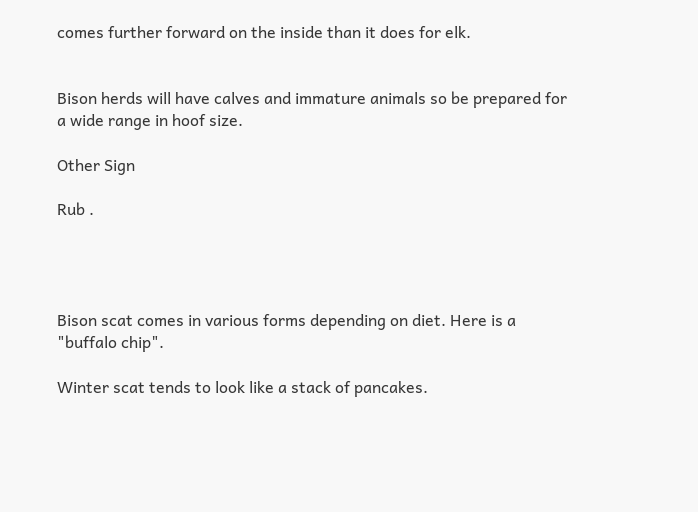comes further forward on the inside than it does for elk.


Bison herds will have calves and immature animals so be prepared for a wide range in hoof size.

Other Sign

Rub .




Bison scat comes in various forms depending on diet. Here is a "buffalo chip".

Winter scat tends to look like a stack of pancakes.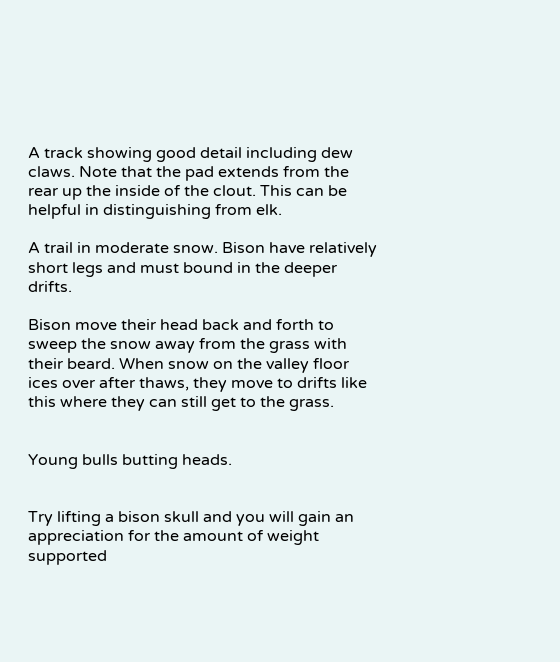A track showing good detail including dew claws. Note that the pad extends from the rear up the inside of the clout. This can be helpful in distinguishing from elk.

A trail in moderate snow. Bison have relatively short legs and must bound in the deeper drifts.

Bison move their head back and forth to sweep the snow away from the grass with their beard. When snow on the valley floor ices over after thaws, they move to drifts like this where they can still get to the grass.


Young bulls butting heads.


Try lifting a bison skull and you will gain an appreciation for the amount of weight supported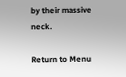by their massive neck.

Return to Menu